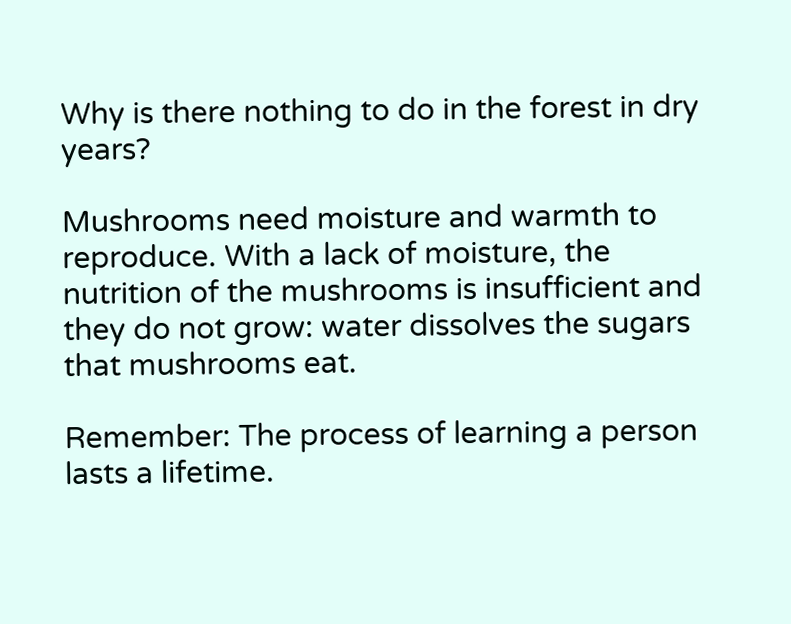Why is there nothing to do in the forest in dry years?

Mushrooms need moisture and warmth to reproduce. With a lack of moisture, the nutrition of the mushrooms is insufficient and they do not grow: water dissolves the sugars that mushrooms eat.

Remember: The process of learning a person lasts a lifetime.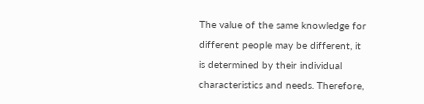The value of the same knowledge for different people may be different, it is determined by their individual characteristics and needs. Therefore,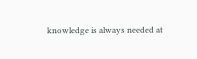knowledge is always needed at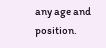any age and position.